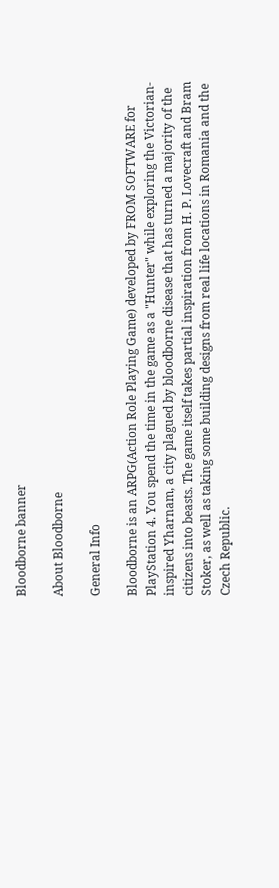Bloodborne banner

About Bloodborne

General Info

Bloodborne is an ARPG(Action Role Playing Game) developed by FROM SOFTWARE for PlayStation 4. You spend the time in the game as a "Hunter" while exploring the Victorian-inspired Yharnam, a city plagued by bloodborne disease that has turned a majority of the citizens into beasts. The game itself takes partial inspiration from H. P. Lovecraft and Bram Stoker, as well as taking some building designs from real life locations in Romania and the Czech Republic.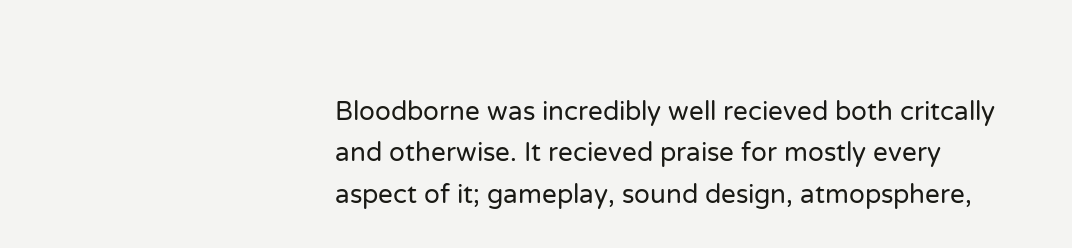Bloodborne was incredibly well recieved both critcally and otherwise. It recieved praise for mostly every aspect of it; gameplay, sound design, atmopsphere,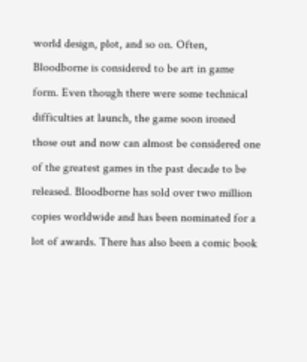world design, plot, and so on. Often, Bloodborne is considered to be art in game form. Even though there were some technical difficulties at launch, the game soon ironed those out and now can almost be considered one of the greatest games in the past decade to be released. Bloodborne has sold over two million copies worldwide and has been nominated for a lot of awards. There has also been a comic book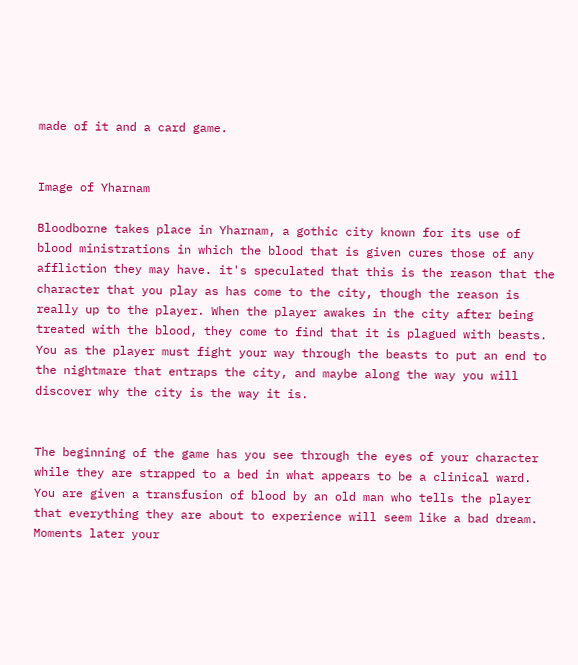made of it and a card game.


Image of Yharnam

Bloodborne takes place in Yharnam, a gothic city known for its use of blood ministrations in which the blood that is given cures those of any affliction they may have. it's speculated that this is the reason that the character that you play as has come to the city, though the reason is really up to the player. When the player awakes in the city after being treated with the blood, they come to find that it is plagued with beasts. You as the player must fight your way through the beasts to put an end to the nightmare that entraps the city, and maybe along the way you will discover why the city is the way it is.


The beginning of the game has you see through the eyes of your character while they are strapped to a bed in what appears to be a clinical ward. You are given a transfusion of blood by an old man who tells the player that everything they are about to experience will seem like a bad dream. Moments later your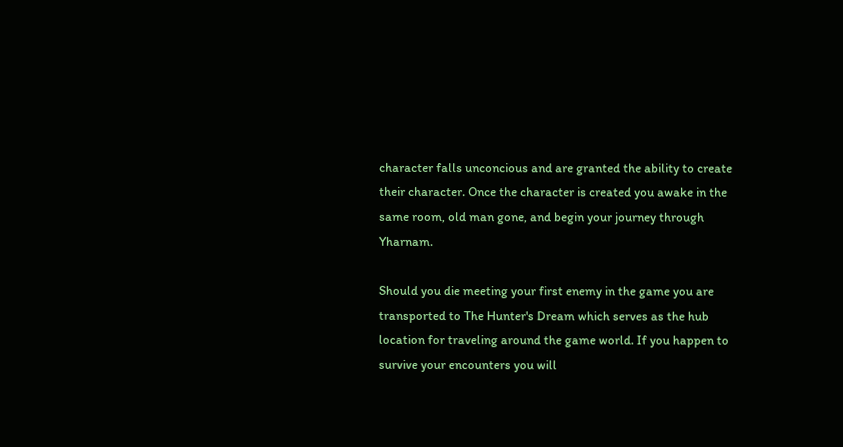character falls unconcious and are granted the ability to create their character. Once the character is created you awake in the same room, old man gone, and begin your journey through Yharnam.

Should you die meeting your first enemy in the game you are transported to The Hunter's Dream which serves as the hub location for traveling around the game world. If you happen to survive your encounters you will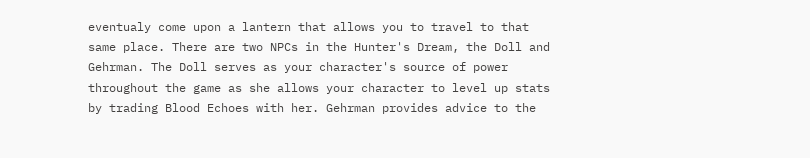eventualy come upon a lantern that allows you to travel to that same place. There are two NPCs in the Hunter's Dream, the Doll and Gehrman. The Doll serves as your character's source of power throughout the game as she allows your character to level up stats by trading Blood Echoes with her. Gehrman provides advice to the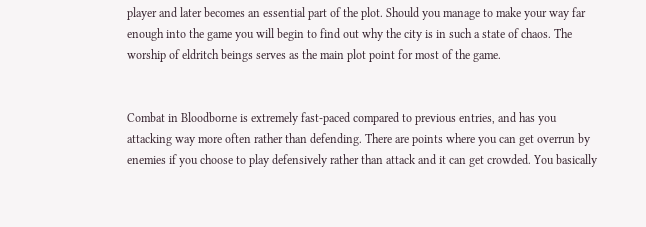player and later becomes an essential part of the plot. Should you manage to make your way far enough into the game you will begin to find out why the city is in such a state of chaos. The worship of eldritch beings serves as the main plot point for most of the game.


Combat in Bloodborne is extremely fast-paced compared to previous entries, and has you attacking way more often rather than defending. There are points where you can get overrun by enemies if you choose to play defensively rather than attack and it can get crowded. You basically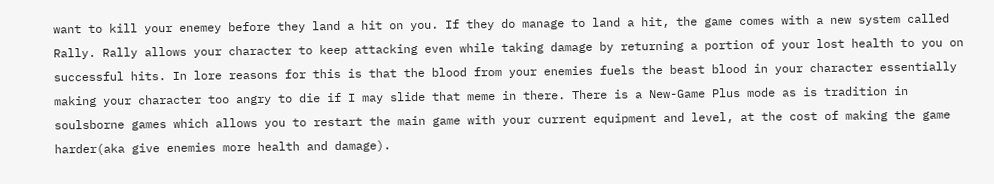want to kill your enemey before they land a hit on you. If they do manage to land a hit, the game comes with a new system called Rally. Rally allows your character to keep attacking even while taking damage by returning a portion of your lost health to you on successful hits. In lore reasons for this is that the blood from your enemies fuels the beast blood in your character essentially making your character too angry to die if I may slide that meme in there. There is a New-Game Plus mode as is tradition in soulsborne games which allows you to restart the main game with your current equipment and level, at the cost of making the game harder(aka give enemies more health and damage).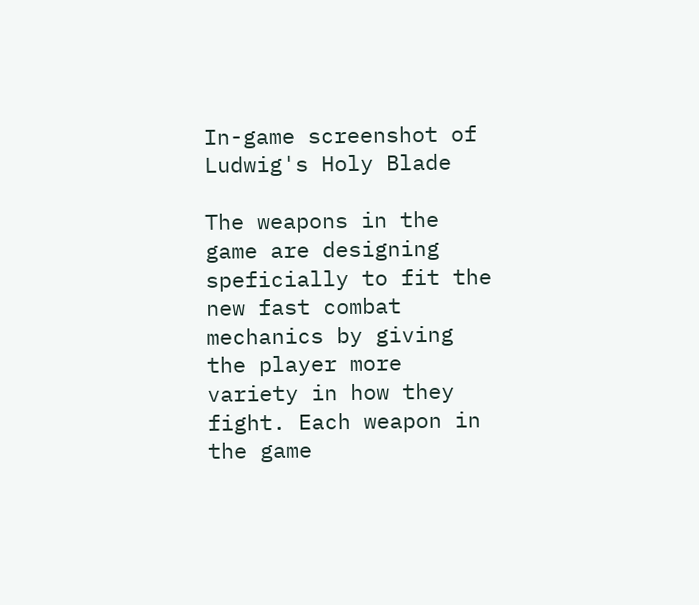In-game screenshot of Ludwig's Holy Blade

The weapons in the game are designing speficially to fit the new fast combat mechanics by giving the player more variety in how they fight. Each weapon in the game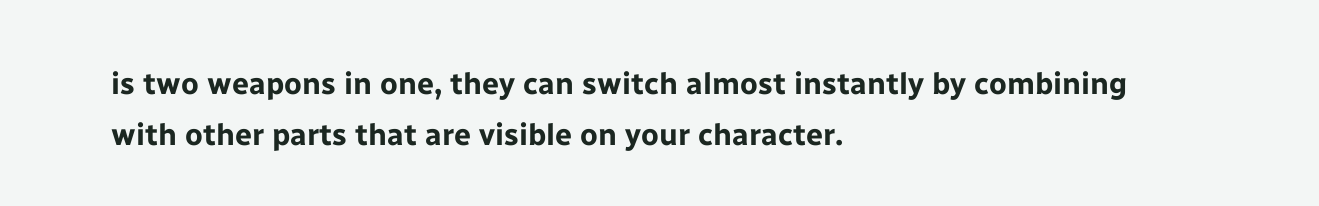is two weapons in one, they can switch almost instantly by combining with other parts that are visible on your character.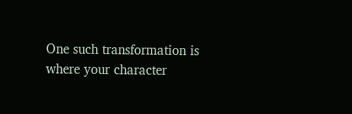One such transformation is where your character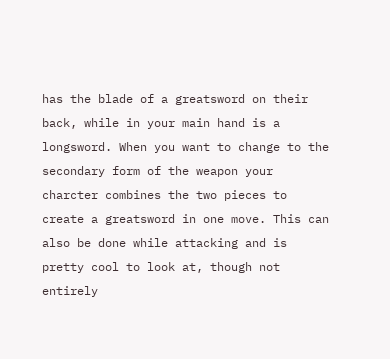has the blade of a greatsword on their back, while in your main hand is a longsword. When you want to change to the secondary form of the weapon your charcter combines the two pieces to create a greatsword in one move. This can also be done while attacking and is pretty cool to look at, though not entirely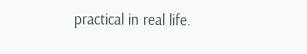practical in real life.